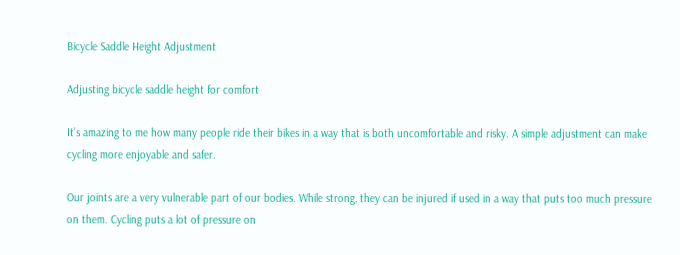Bicycle Saddle Height Adjustment

Adjusting bicycle saddle height for comfort

It’s amazing to me how many people ride their bikes in a way that is both uncomfortable and risky. A simple adjustment can make cycling more enjoyable and safer.

Our joints are a very vulnerable part of our bodies. While strong, they can be injured if used in a way that puts too much pressure on them. Cycling puts a lot of pressure on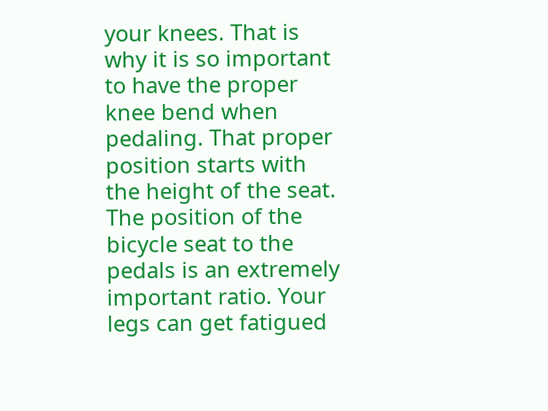your knees. That is why it is so important to have the proper knee bend when pedaling. That proper position starts with the height of the seat. The position of the bicycle seat to the pedals is an extremely important ratio. Your legs can get fatigued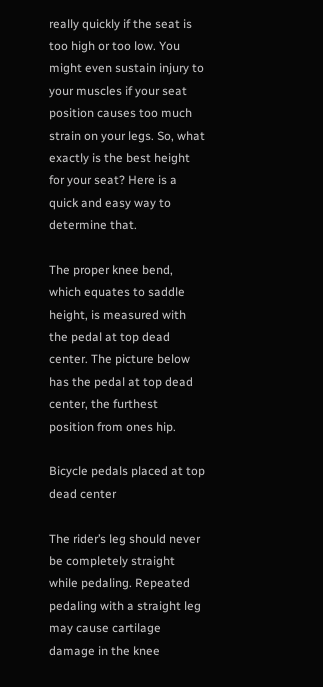really quickly if the seat is too high or too low. You might even sustain injury to your muscles if your seat position causes too much strain on your legs. So, what exactly is the best height for your seat? Here is a quick and easy way to determine that.

The proper knee bend, which equates to saddle height, is measured with the pedal at top dead center. The picture below has the pedal at top dead center, the furthest position from ones hip.

Bicycle pedals placed at top dead center

The rider’s leg should never be completely straight while pedaling. Repeated pedaling with a straight leg may cause cartilage damage in the knee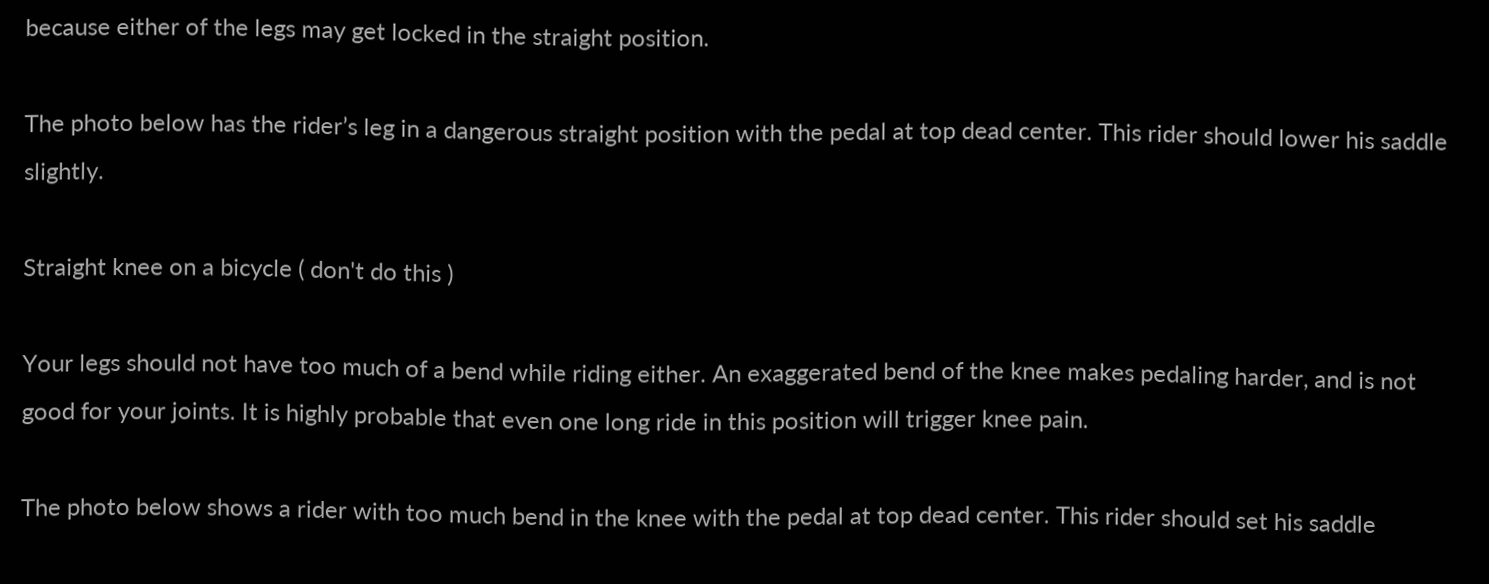because either of the legs may get locked in the straight position.

The photo below has the rider’s leg in a dangerous straight position with the pedal at top dead center. This rider should lower his saddle slightly.

Straight knee on a bicycle ( don't do this )

Your legs should not have too much of a bend while riding either. An exaggerated bend of the knee makes pedaling harder, and is not good for your joints. It is highly probable that even one long ride in this position will trigger knee pain.

The photo below shows a rider with too much bend in the knee with the pedal at top dead center. This rider should set his saddle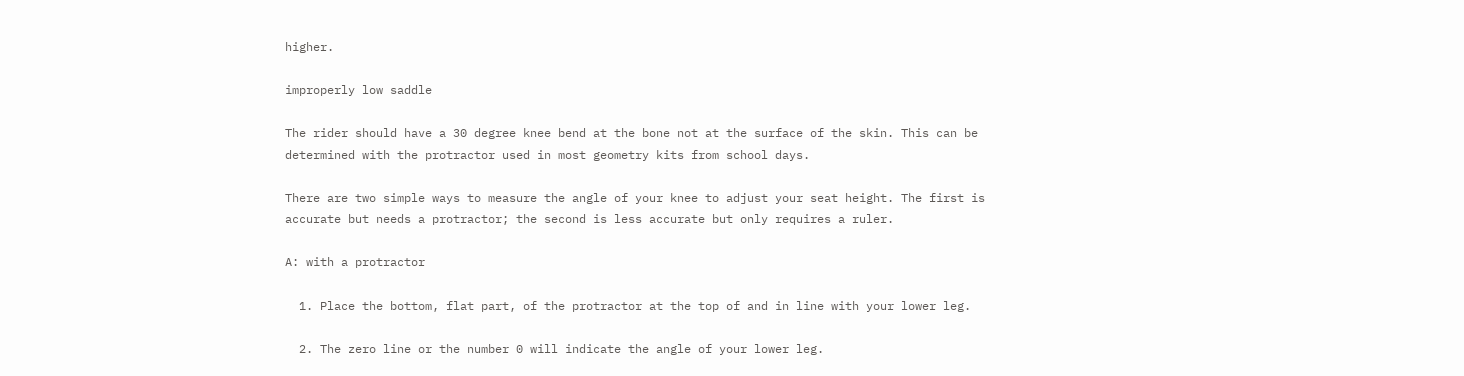higher.

improperly low saddle

The rider should have a 30 degree knee bend at the bone not at the surface of the skin. This can be determined with the protractor used in most geometry kits from school days.

There are two simple ways to measure the angle of your knee to adjust your seat height. The first is accurate but needs a protractor; the second is less accurate but only requires a ruler.

A: with a protractor

  1. Place the bottom, flat part, of the protractor at the top of and in line with your lower leg.

  2. The zero line or the number 0 will indicate the angle of your lower leg.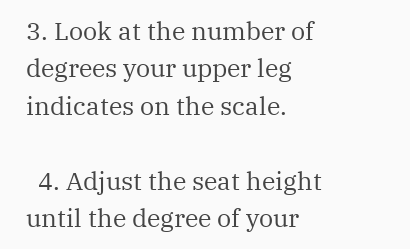3. Look at the number of degrees your upper leg indicates on the scale.

  4. Adjust the seat height until the degree of your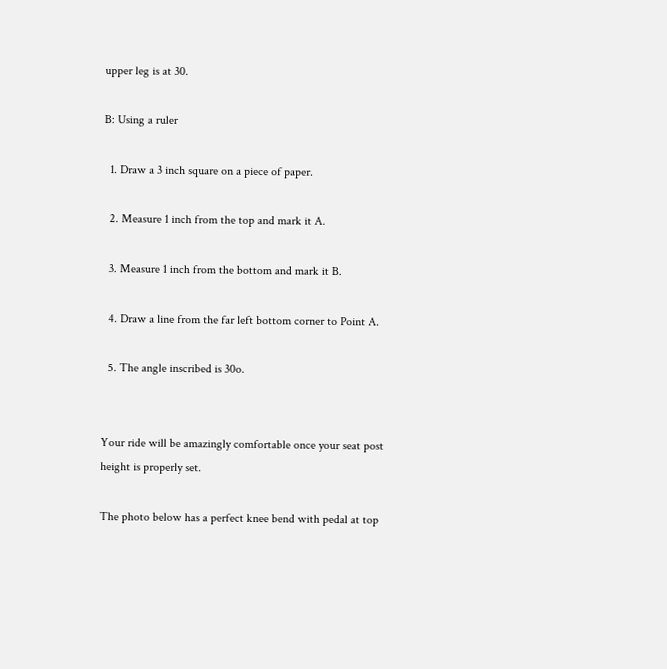upper leg is at 30.

B: Using a ruler

  1. Draw a 3 inch square on a piece of paper.

  2. Measure 1 inch from the top and mark it A.

  3. Measure 1 inch from the bottom and mark it B.

  4. Draw a line from the far left bottom corner to Point A.

  5. The angle inscribed is 30o.


Your ride will be amazingly comfortable once your seat post height is properly set.

The photo below has a perfect knee bend with pedal at top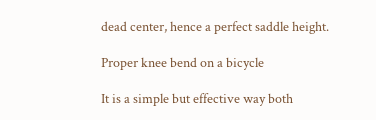dead center, hence a perfect saddle height.

Proper knee bend on a bicycle

It is a simple but effective way both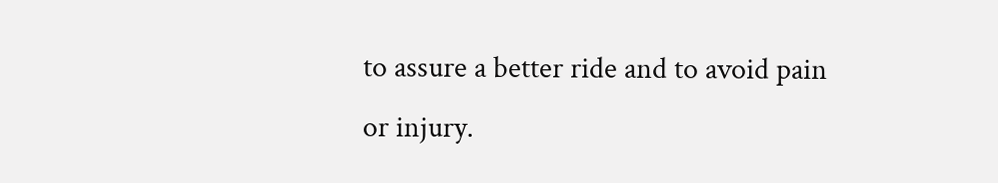to assure a better ride and to avoid pain or injury.